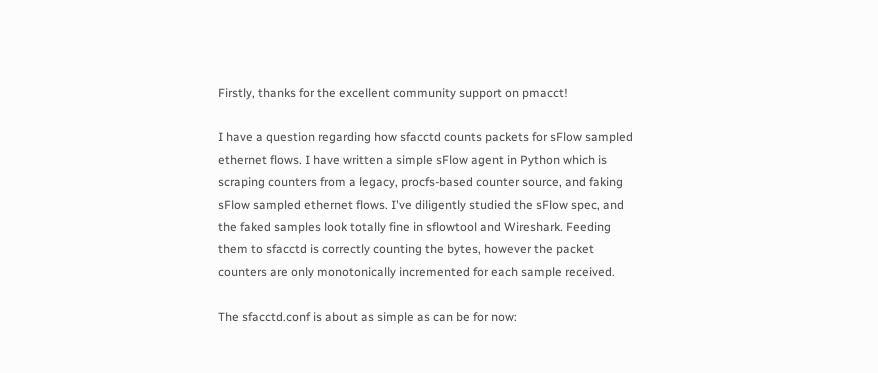Firstly, thanks for the excellent community support on pmacct!

I have a question regarding how sfacctd counts packets for sFlow sampled
ethernet flows. I have written a simple sFlow agent in Python which is
scraping counters from a legacy, procfs-based counter source, and faking
sFlow sampled ethernet flows. I've diligently studied the sFlow spec, and
the faked samples look totally fine in sflowtool and Wireshark. Feeding
them to sfacctd is correctly counting the bytes, however the packet
counters are only monotonically incremented for each sample received.

The sfacctd.conf is about as simple as can be for now: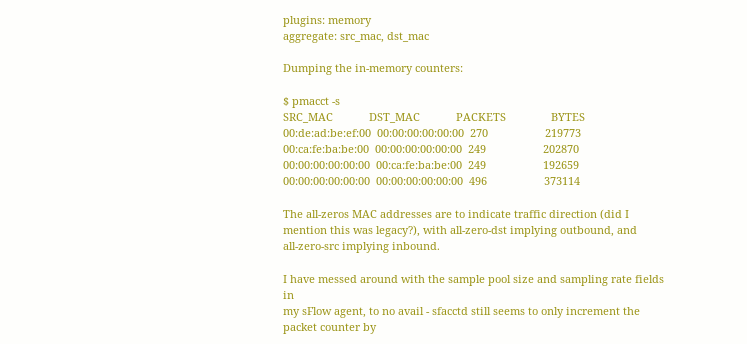plugins: memory
aggregate: src_mac, dst_mac

Dumping the in-memory counters:

$ pmacct -s
SRC_MAC            DST_MAC            PACKETS               BYTES
00:de:ad:be:ef:00  00:00:00:00:00:00  270                   219773
00:ca:fe:ba:be:00  00:00:00:00:00:00  249                   202870
00:00:00:00:00:00  00:ca:fe:ba:be:00  249                   192659
00:00:00:00:00:00  00:00:00:00:00:00  496                   373114

The all-zeros MAC addresses are to indicate traffic direction (did I
mention this was legacy?), with all-zero-dst implying outbound, and
all-zero-src implying inbound.

I have messed around with the sample pool size and sampling rate fields in
my sFlow agent, to no avail - sfacctd still seems to only increment the
packet counter by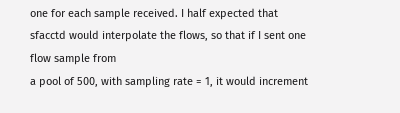one for each sample received. I half expected that
sfacctd would interpolate the flows, so that if I sent one flow sample from
a pool of 500, with sampling rate = 1, it would increment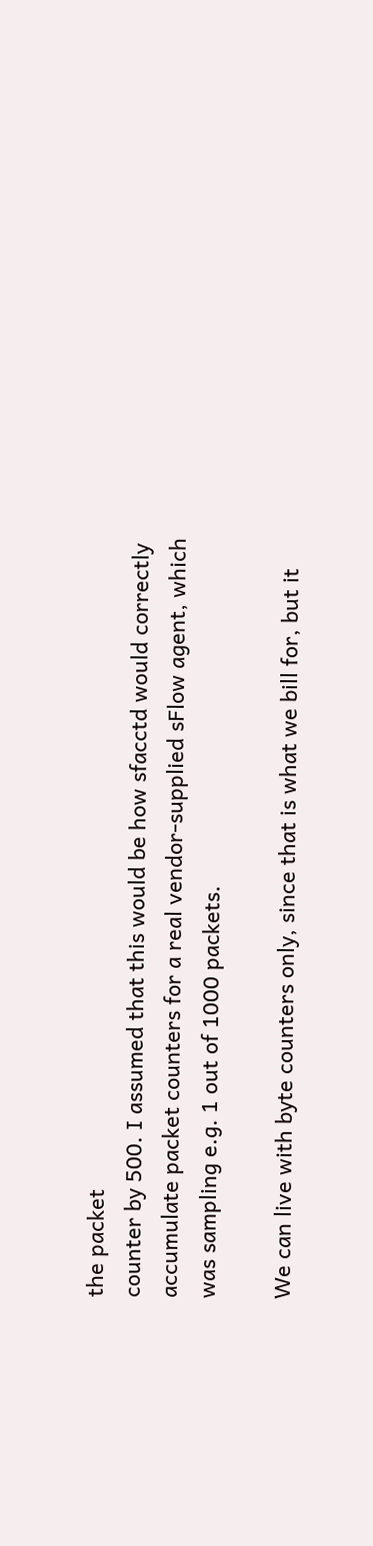the packet
counter by 500. I assumed that this would be how sfacctd would correctly
accumulate packet counters for a real vendor-supplied sFlow agent, which
was sampling e.g. 1 out of 1000 packets.

We can live with byte counters only, since that is what we bill for, but it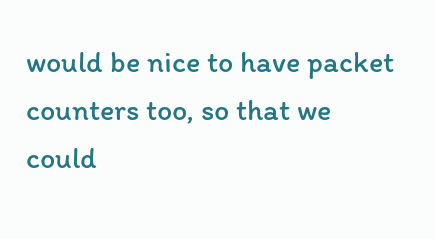would be nice to have packet counters too, so that we could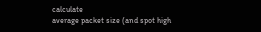calculate
average packet size (and spot high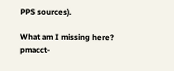PPS sources).

What am I missing here?
pmacct-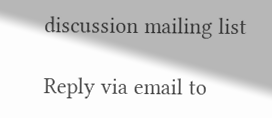discussion mailing list

Reply via email to